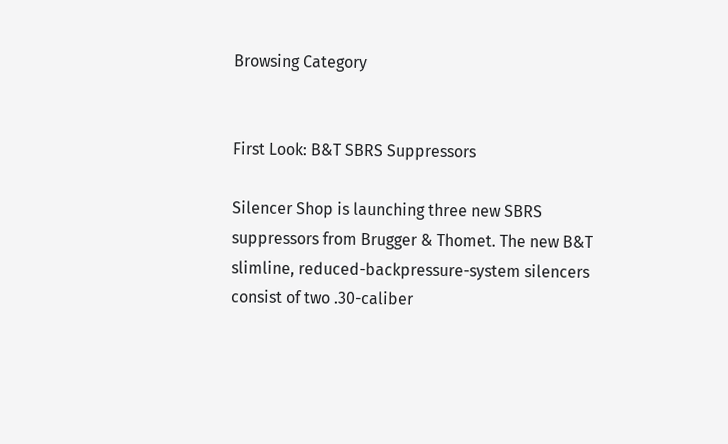Browsing Category


First Look: B&T SBRS Suppressors

Silencer Shop is launching three new SBRS suppressors from Brugger & Thomet. The new B&T slimline, reduced-backpressure-system silencers consist of two .30-caliber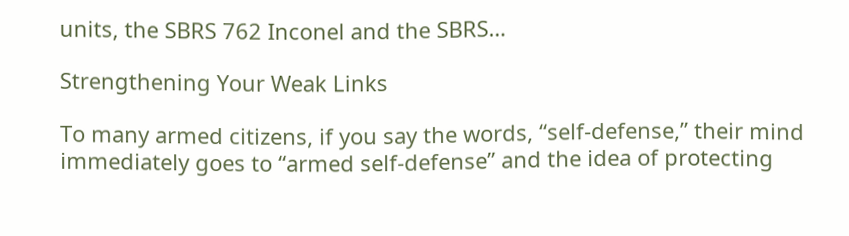units, the SBRS 762 Inconel and the SBRS…

Strengthening Your Weak Links

To many armed citizens, if you say the words, “self-defense,” their mind immediately goes to “armed self-defense” and the idea of protecting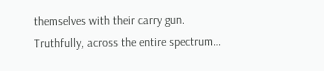themselves with their carry gun. Truthfully, across the entire spectrum…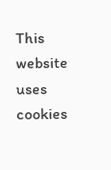This website uses cookies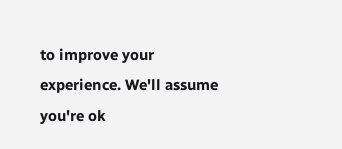to improve your experience. We'll assume you're ok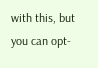with this, but you can opt-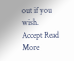out if you wish. Accept Read More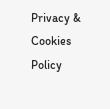Privacy & Cookies Policy